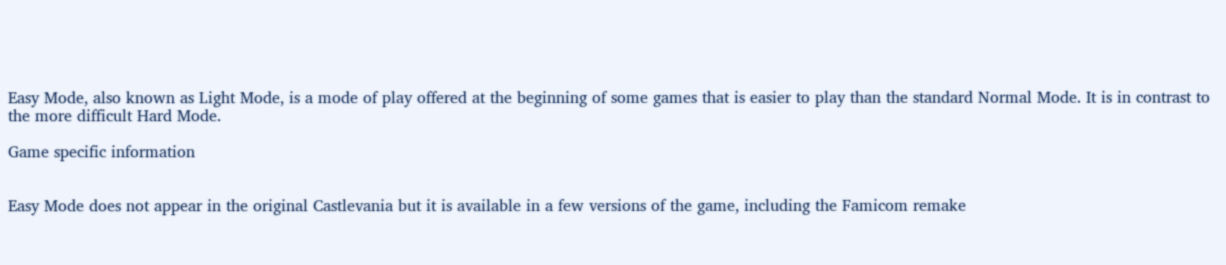Easy Mode, also known as Light Mode, is a mode of play offered at the beginning of some games that is easier to play than the standard Normal Mode. It is in contrast to the more difficult Hard Mode.

Game specific information


Easy Mode does not appear in the original Castlevania but it is available in a few versions of the game, including the Famicom remake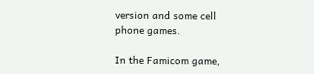version and some cell phone games.

In the Famicom game,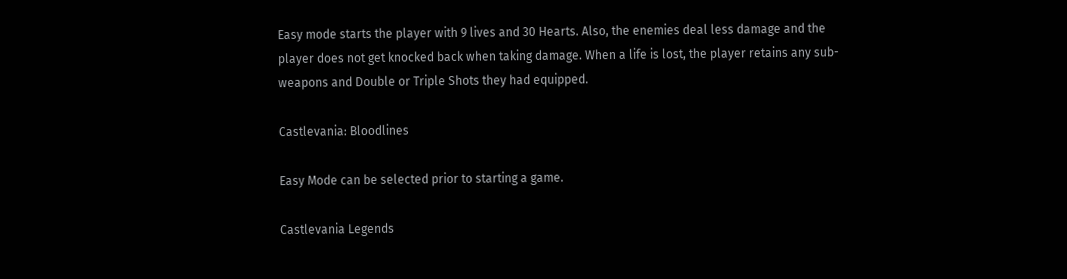Easy mode starts the player with 9 lives and 30 Hearts. Also, the enemies deal less damage and the player does not get knocked back when taking damage. When a life is lost, the player retains any sub-weapons and Double or Triple Shots they had equipped.

Castlevania: Bloodlines

Easy Mode can be selected prior to starting a game.

Castlevania Legends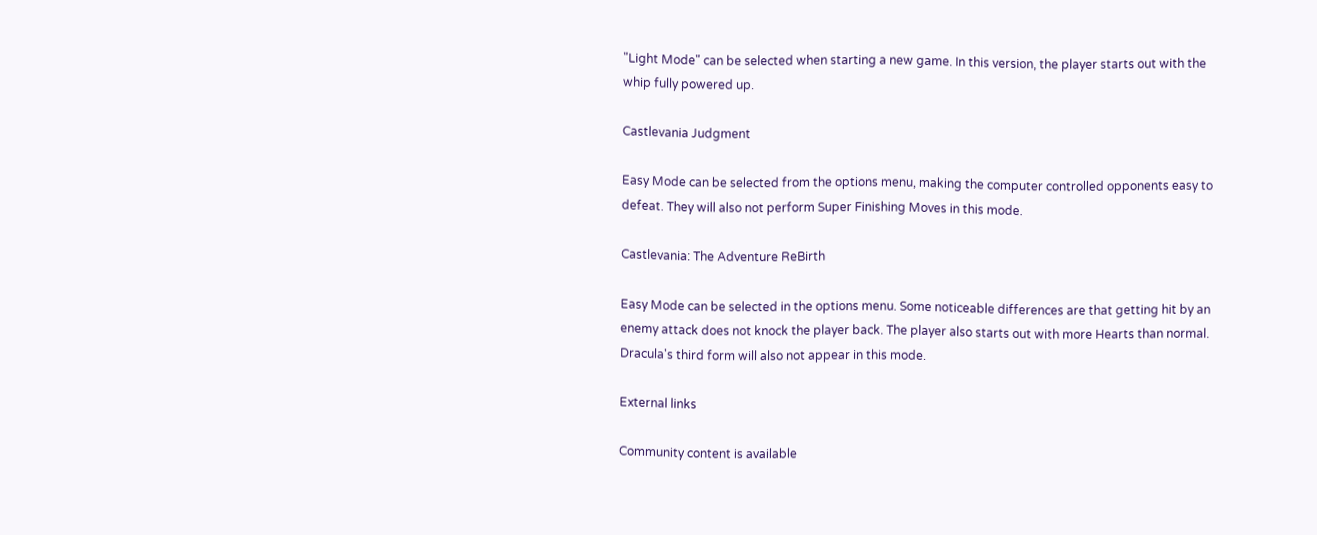"Light Mode" can be selected when starting a new game. In this version, the player starts out with the whip fully powered up.

Castlevania Judgment

Easy Mode can be selected from the options menu, making the computer controlled opponents easy to defeat. They will also not perform Super Finishing Moves in this mode.

Castlevania: The Adventure ReBirth

Easy Mode can be selected in the options menu. Some noticeable differences are that getting hit by an enemy attack does not knock the player back. The player also starts out with more Hearts than normal. Dracula's third form will also not appear in this mode.

External links

Community content is available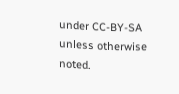under CC-BY-SA unless otherwise noted.